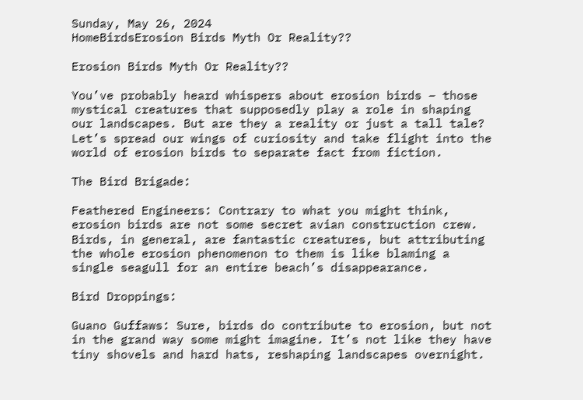Sunday, May 26, 2024
HomeBirdsErosion Birds Myth Or Reality??

Erosion Birds Myth Or Reality??

You’ve probably heard whispers about erosion birds – those mystical creatures that supposedly play a role in shaping our landscapes. But are they a reality or just a tall tale? Let’s spread our wings of curiosity and take flight into the world of erosion birds to separate fact from fiction.

The Bird Brigade:

Feathered Engineers: Contrary to what you might think, erosion birds are not some secret avian construction crew. Birds, in general, are fantastic creatures, but attributing the whole erosion phenomenon to them is like blaming a single seagull for an entire beach’s disappearance.

Bird Droppings:

Guano Guffaws: Sure, birds do contribute to erosion, but not in the grand way some might imagine. It’s not like they have tiny shovels and hard hats, reshaping landscapes overnight.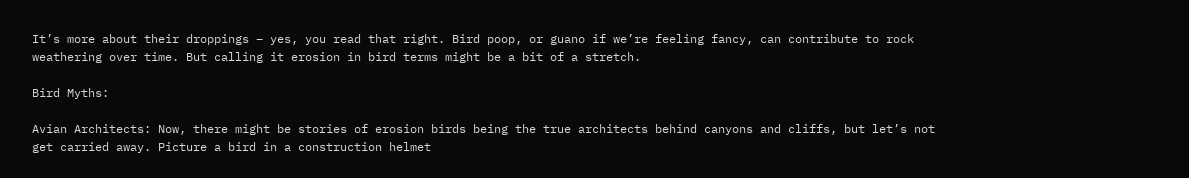It’s more about their droppings – yes, you read that right. Bird poop, or guano if we’re feeling fancy, can contribute to rock weathering over time. But calling it erosion in bird terms might be a bit of a stretch.

Bird Myths:

Avian Architects: Now, there might be stories of erosion birds being the true architects behind canyons and cliffs, but let’s not get carried away. Picture a bird in a construction helmet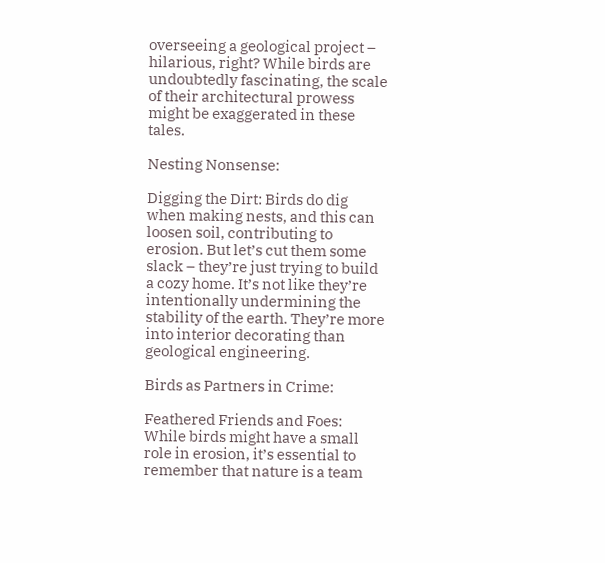overseeing a geological project – hilarious, right? While birds are undoubtedly fascinating, the scale of their architectural prowess might be exaggerated in these tales.

Nesting Nonsense:

Digging the Dirt: Birds do dig when making nests, and this can loosen soil, contributing to erosion. But let’s cut them some slack – they’re just trying to build a cozy home. It’s not like they’re intentionally undermining the stability of the earth. They’re more into interior decorating than geological engineering.

Birds as Partners in Crime:

Feathered Friends and Foes: While birds might have a small role in erosion, it’s essential to remember that nature is a team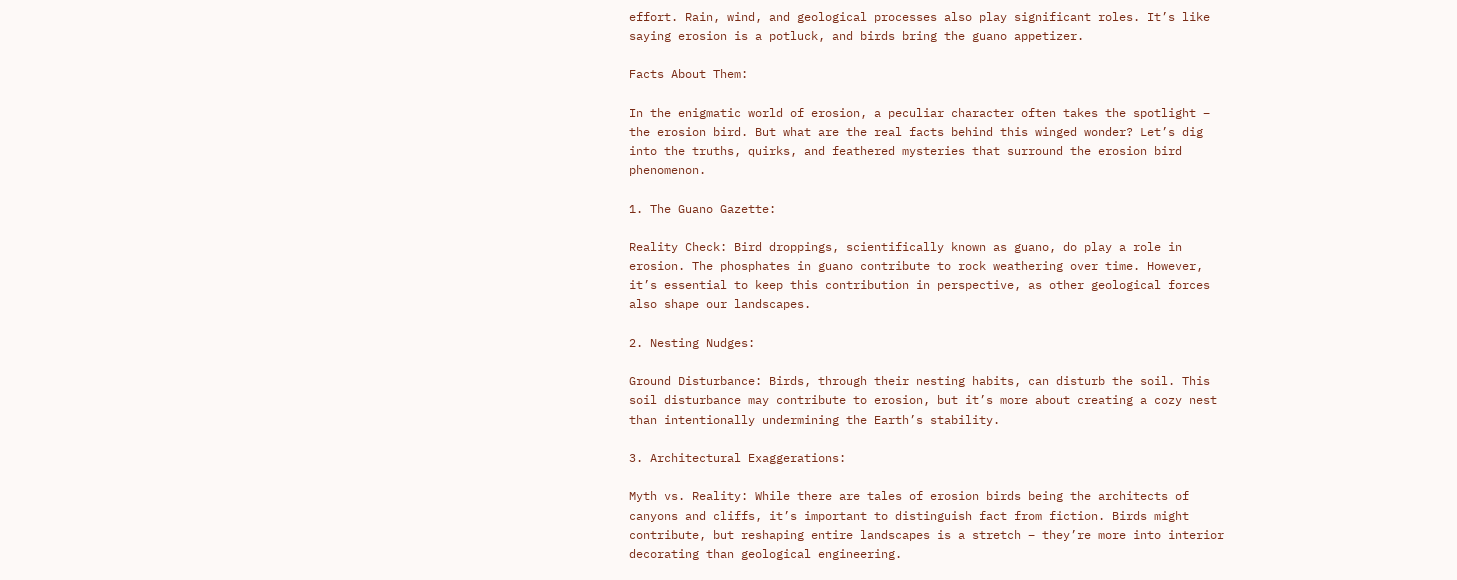effort. Rain, wind, and geological processes also play significant roles. It’s like saying erosion is a potluck, and birds bring the guano appetizer.

Facts About Them:

In the enigmatic world of erosion, a peculiar character often takes the spotlight – the erosion bird. But what are the real facts behind this winged wonder? Let’s dig into the truths, quirks, and feathered mysteries that surround the erosion bird phenomenon.

1. The Guano Gazette:

Reality Check: Bird droppings, scientifically known as guano, do play a role in erosion. The phosphates in guano contribute to rock weathering over time. However, it’s essential to keep this contribution in perspective, as other geological forces also shape our landscapes.

2. Nesting Nudges:

Ground Disturbance: Birds, through their nesting habits, can disturb the soil. This soil disturbance may contribute to erosion, but it’s more about creating a cozy nest than intentionally undermining the Earth’s stability.

3. Architectural Exaggerations:

Myth vs. Reality: While there are tales of erosion birds being the architects of canyons and cliffs, it’s important to distinguish fact from fiction. Birds might contribute, but reshaping entire landscapes is a stretch – they’re more into interior decorating than geological engineering.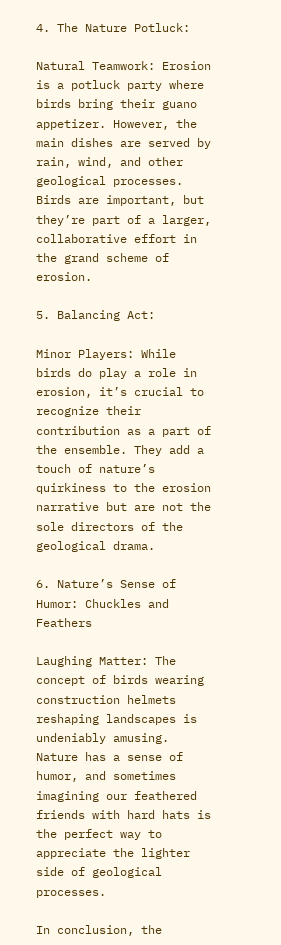4. The Nature Potluck:

Natural Teamwork: Erosion is a potluck party where birds bring their guano appetizer. However, the main dishes are served by rain, wind, and other geological processes. Birds are important, but they’re part of a larger, collaborative effort in the grand scheme of erosion.

5. Balancing Act:

Minor Players: While birds do play a role in erosion, it’s crucial to recognize their contribution as a part of the ensemble. They add a touch of nature’s quirkiness to the erosion narrative but are not the sole directors of the geological drama.

6. Nature’s Sense of Humor: Chuckles and Feathers

Laughing Matter: The concept of birds wearing construction helmets reshaping landscapes is undeniably amusing. Nature has a sense of humor, and sometimes imagining our feathered friends with hard hats is the perfect way to appreciate the lighter side of geological processes.

In conclusion, the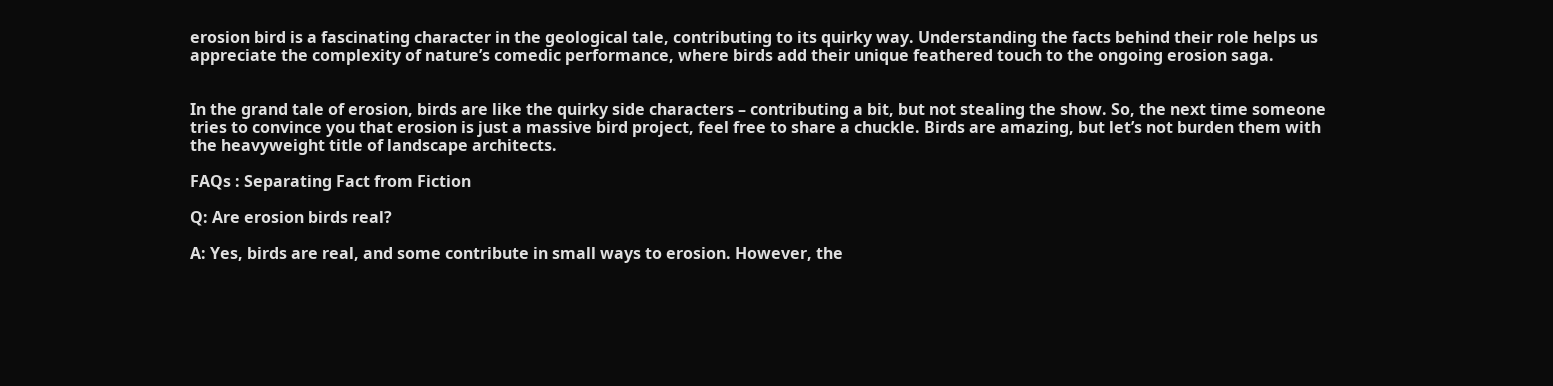erosion bird is a fascinating character in the geological tale, contributing to its quirky way. Understanding the facts behind their role helps us appreciate the complexity of nature’s comedic performance, where birds add their unique feathered touch to the ongoing erosion saga.


In the grand tale of erosion, birds are like the quirky side characters – contributing a bit, but not stealing the show. So, the next time someone tries to convince you that erosion is just a massive bird project, feel free to share a chuckle. Birds are amazing, but let’s not burden them with the heavyweight title of landscape architects.

FAQs : Separating Fact from Fiction

Q: Are erosion birds real?

A: Yes, birds are real, and some contribute in small ways to erosion. However, the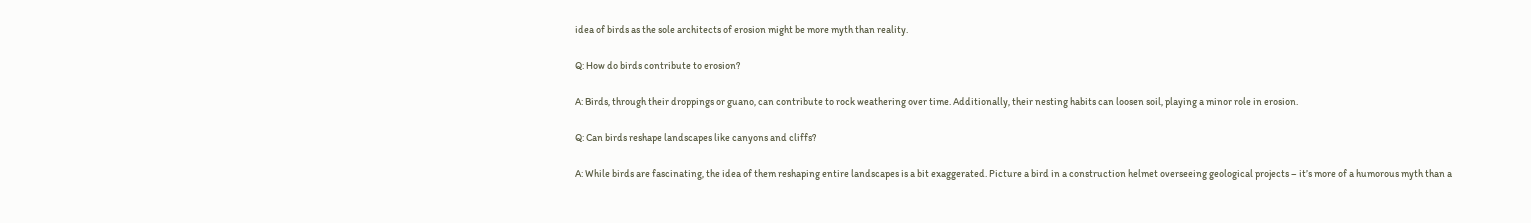idea of birds as the sole architects of erosion might be more myth than reality.

Q: How do birds contribute to erosion?

A: Birds, through their droppings or guano, can contribute to rock weathering over time. Additionally, their nesting habits can loosen soil, playing a minor role in erosion.

Q: Can birds reshape landscapes like canyons and cliffs?

A: While birds are fascinating, the idea of them reshaping entire landscapes is a bit exaggerated. Picture a bird in a construction helmet overseeing geological projects – it’s more of a humorous myth than a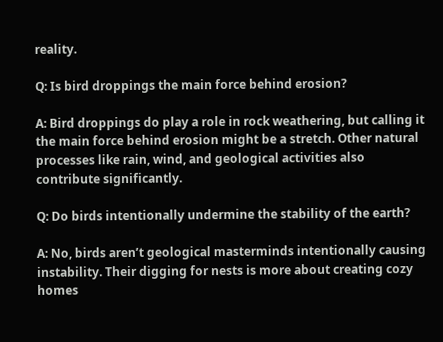reality.

Q: Is bird droppings the main force behind erosion?

A: Bird droppings do play a role in rock weathering, but calling it the main force behind erosion might be a stretch. Other natural processes like rain, wind, and geological activities also contribute significantly.

Q: Do birds intentionally undermine the stability of the earth?

A: No, birds aren’t geological masterminds intentionally causing instability. Their digging for nests is more about creating cozy homes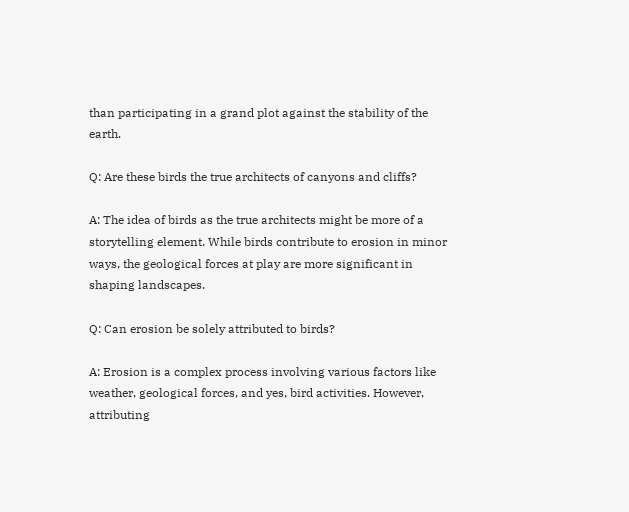than participating in a grand plot against the stability of the earth.

Q: Are these birds the true architects of canyons and cliffs?

A: The idea of birds as the true architects might be more of a storytelling element. While birds contribute to erosion in minor ways, the geological forces at play are more significant in shaping landscapes.

Q: Can erosion be solely attributed to birds?

A: Erosion is a complex process involving various factors like weather, geological forces, and yes, bird activities. However, attributing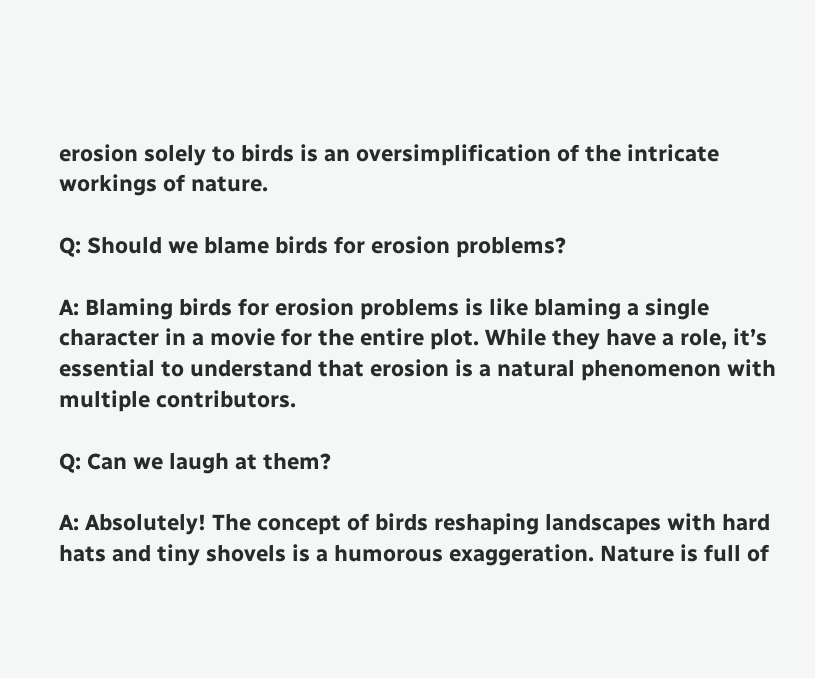erosion solely to birds is an oversimplification of the intricate workings of nature.

Q: Should we blame birds for erosion problems?

A: Blaming birds for erosion problems is like blaming a single character in a movie for the entire plot. While they have a role, it’s essential to understand that erosion is a natural phenomenon with multiple contributors.

Q: Can we laugh at them?

A: Absolutely! The concept of birds reshaping landscapes with hard hats and tiny shovels is a humorous exaggeration. Nature is full of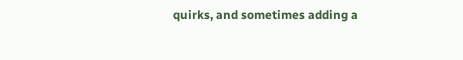quirks, and sometimes adding a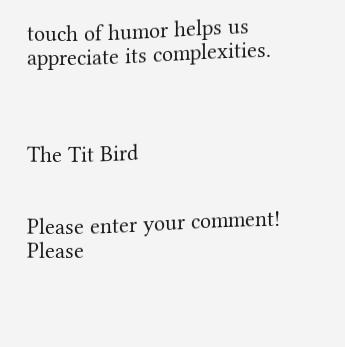touch of humor helps us appreciate its complexities.



The Tit Bird


Please enter your comment!
Please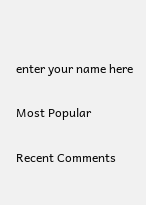enter your name here

Most Popular

Recent Comments